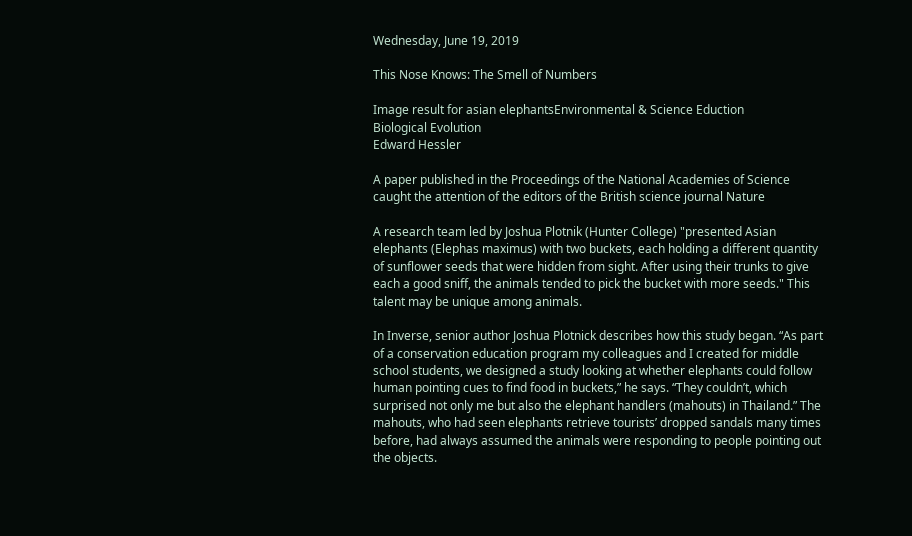Wednesday, June 19, 2019

This Nose Knows: The Smell of Numbers

Image result for asian elephantsEnvironmental & Science Eduction
Biological Evolution
Edward Hessler

A paper published in the Proceedings of the National Academies of Science caught the attention of the editors of the British science journal Nature

A research team led by Joshua Plotnik (Hunter College) "presented Asian elephants (Elephas maximus) with two buckets, each holding a different quantity of sunflower seeds that were hidden from sight. After using their trunks to give each a good sniff, the animals tended to pick the bucket with more seeds." This talent may be unique among animals.

In Inverse, senior author Joshua Plotnick describes how this study began. “As part of a conservation education program my colleagues and I created for middle school students, we designed a study looking at whether elephants could follow human pointing cues to find food in buckets,” he says. “They couldn’t, which surprised not only me but also the elephant handlers (mahouts) in Thailand.” The mahouts, who had seen elephants retrieve tourists’ dropped sandals many times before, had always assumed the animals were responding to people pointing out the objects.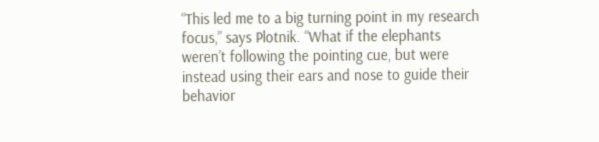“This led me to a big turning point in my research focus,” says Plotnik. “What if the elephants weren’t following the pointing cue, but were instead using their ears and nose to guide their behavior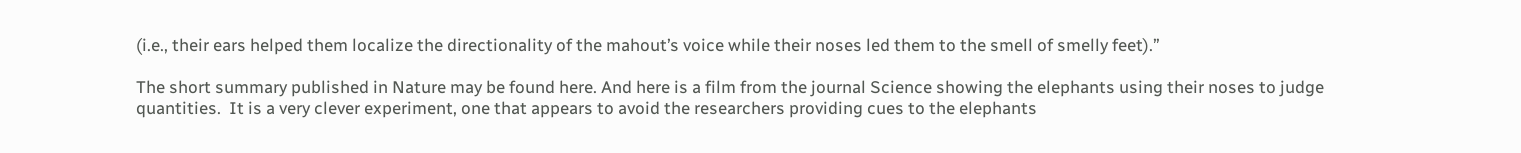(i.e., their ears helped them localize the directionality of the mahout’s voice while their noses led them to the smell of smelly feet).”

The short summary published in Nature may be found here. And here is a film from the journal Science showing the elephants using their noses to judge quantities.  It is a very clever experiment, one that appears to avoid the researchers providing cues to the elephants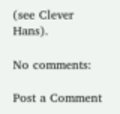(see Clever Hans).

No comments:

Post a Comment